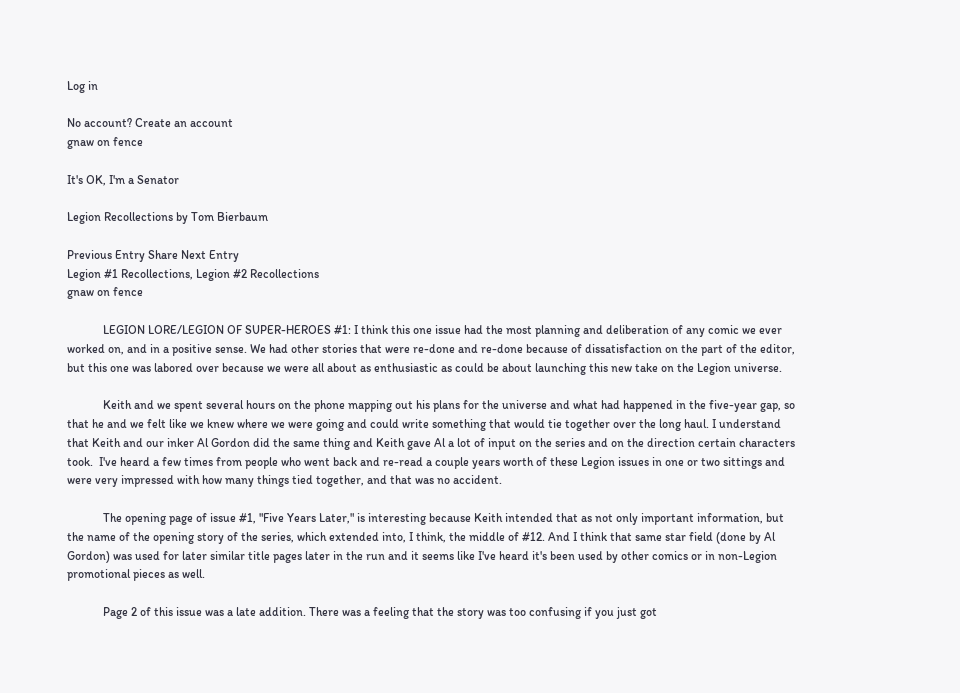Log in

No account? Create an account
gnaw on fence

It's OK, I'm a Senator

Legion Recollections by Tom Bierbaum

Previous Entry Share Next Entry
Legion #1 Recollections, Legion #2 Recollections
gnaw on fence

            LEGION LORE/LEGION OF SUPER-HEROES #1: I think this one issue had the most planning and deliberation of any comic we ever worked on, and in a positive sense. We had other stories that were re-done and re-done because of dissatisfaction on the part of the editor, but this one was labored over because we were all about as enthusiastic as could be about launching this new take on the Legion universe.

            Keith and we spent several hours on the phone mapping out his plans for the universe and what had happened in the five-year gap, so that he and we felt like we knew where we were going and could write something that would tie together over the long haul. I understand that Keith and our inker Al Gordon did the same thing and Keith gave Al a lot of input on the series and on the direction certain characters took.  I've heard a few times from people who went back and re-read a couple years worth of these Legion issues in one or two sittings and were very impressed with how many things tied together, and that was no accident.

            The opening page of issue #1, "Five Years Later," is interesting because Keith intended that as not only important information, but the name of the opening story of the series, which extended into, I think, the middle of #12. And I think that same star field (done by Al Gordon) was used for later similar title pages later in the run and it seems like I've heard it's been used by other comics or in non-Legion promotional pieces as well.

            Page 2 of this issue was a late addition. There was a feeling that the story was too confusing if you just got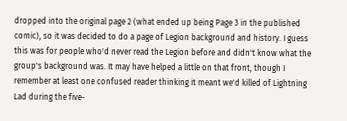dropped into the original page 2 (what ended up being Page 3 in the published comic), so it was decided to do a page of Legion background and history. I guess this was for people who'd never read the Legion before and didn't know what the group's background was. It may have helped a little on that front, though I remember at least one confused reader thinking it meant we'd killed of Lightning Lad during the five-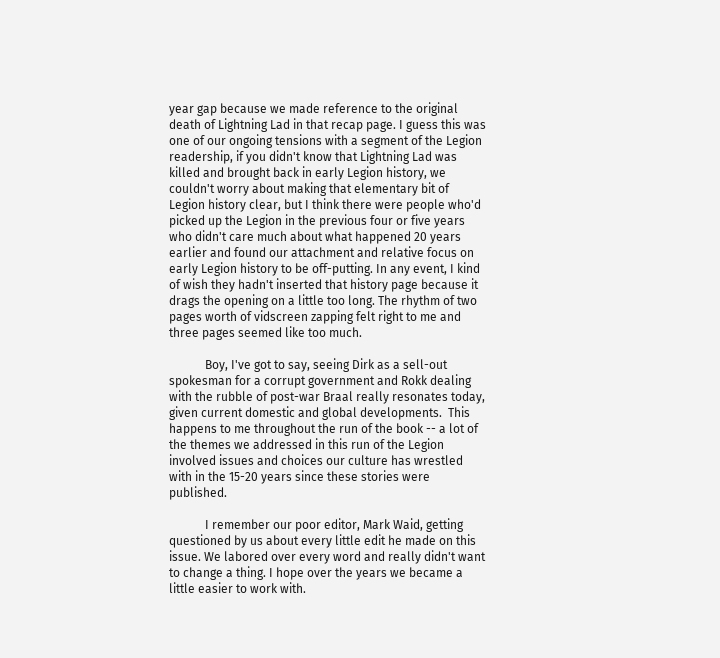year gap because we made reference to the original death of Lightning Lad in that recap page. I guess this was one of our ongoing tensions with a segment of the Legion readership, if you didn't know that Lightning Lad was killed and brought back in early Legion history, we couldn't worry about making that elementary bit of Legion history clear, but I think there were people who'd picked up the Legion in the previous four or five years who didn't care much about what happened 20 years earlier and found our attachment and relative focus on early Legion history to be off-putting. In any event, I kind of wish they hadn't inserted that history page because it drags the opening on a little too long. The rhythm of two pages worth of vidscreen zapping felt right to me and three pages seemed like too much.

            Boy, I've got to say, seeing Dirk as a sell-out spokesman for a corrupt government and Rokk dealing with the rubble of post-war Braal really resonates today, given current domestic and global developments.  This happens to me throughout the run of the book -- a lot of the themes we addressed in this run of the Legion involved issues and choices our culture has wrestled with in the 15-20 years since these stories were published.

            I remember our poor editor, Mark Waid, getting questioned by us about every little edit he made on this issue. We labored over every word and really didn't want to change a thing. I hope over the years we became a little easier to work with.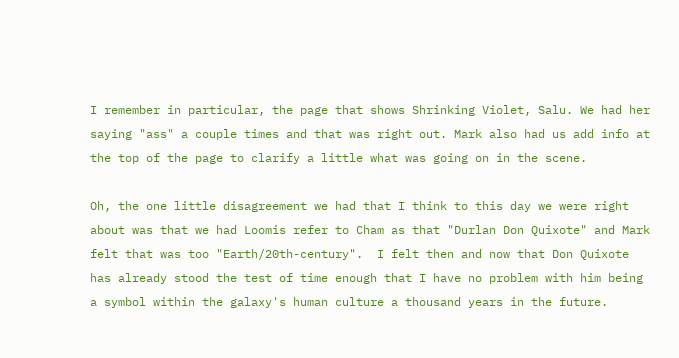I remember in particular, the page that shows Shrinking Violet, Salu. We had her saying "ass" a couple times and that was right out. Mark also had us add info at the top of the page to clarify a little what was going on in the scene.

Oh, the one little disagreement we had that I think to this day we were right about was that we had Loomis refer to Cham as that "Durlan Don Quixote" and Mark felt that was too "Earth/20th-century".  I felt then and now that Don Quixote has already stood the test of time enough that I have no problem with him being a symbol within the galaxy's human culture a thousand years in the future.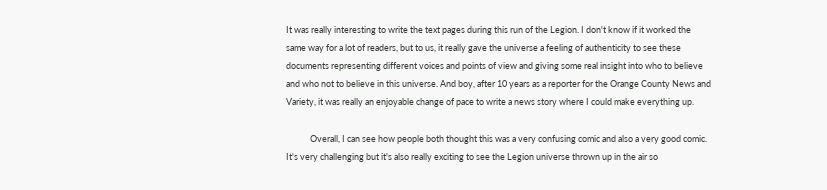It was really interesting to write the text pages during this run of the Legion. I don't know if it worked the same way for a lot of readers, but to us, it really gave the universe a feeling of authenticity to see these documents representing different voices and points of view and giving some real insight into who to believe and who not to believe in this universe. And boy, after 10 years as a reporter for the Orange County News and Variety, it was really an enjoyable change of pace to write a news story where I could make everything up.

            Overall, I can see how people both thought this was a very confusing comic and also a very good comic. It's very challenging but it's also really exciting to see the Legion universe thrown up in the air so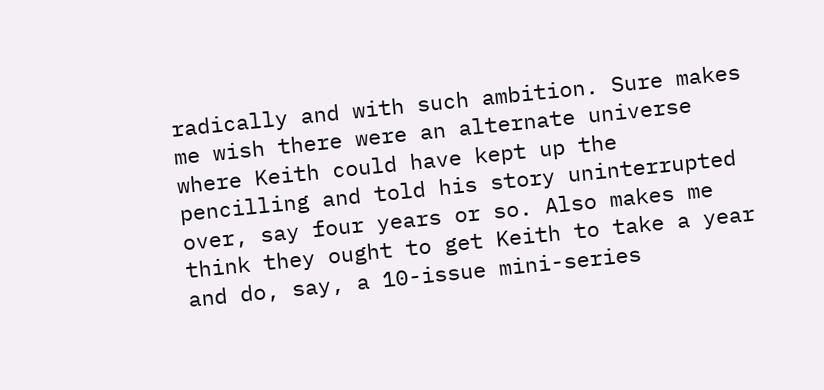radically and with such ambition. Sure makes me wish there were an alternate universe where Keith could have kept up the pencilling and told his story uninterrupted over, say four years or so. Also makes me think they ought to get Keith to take a year and do, say, a 10-issue mini-series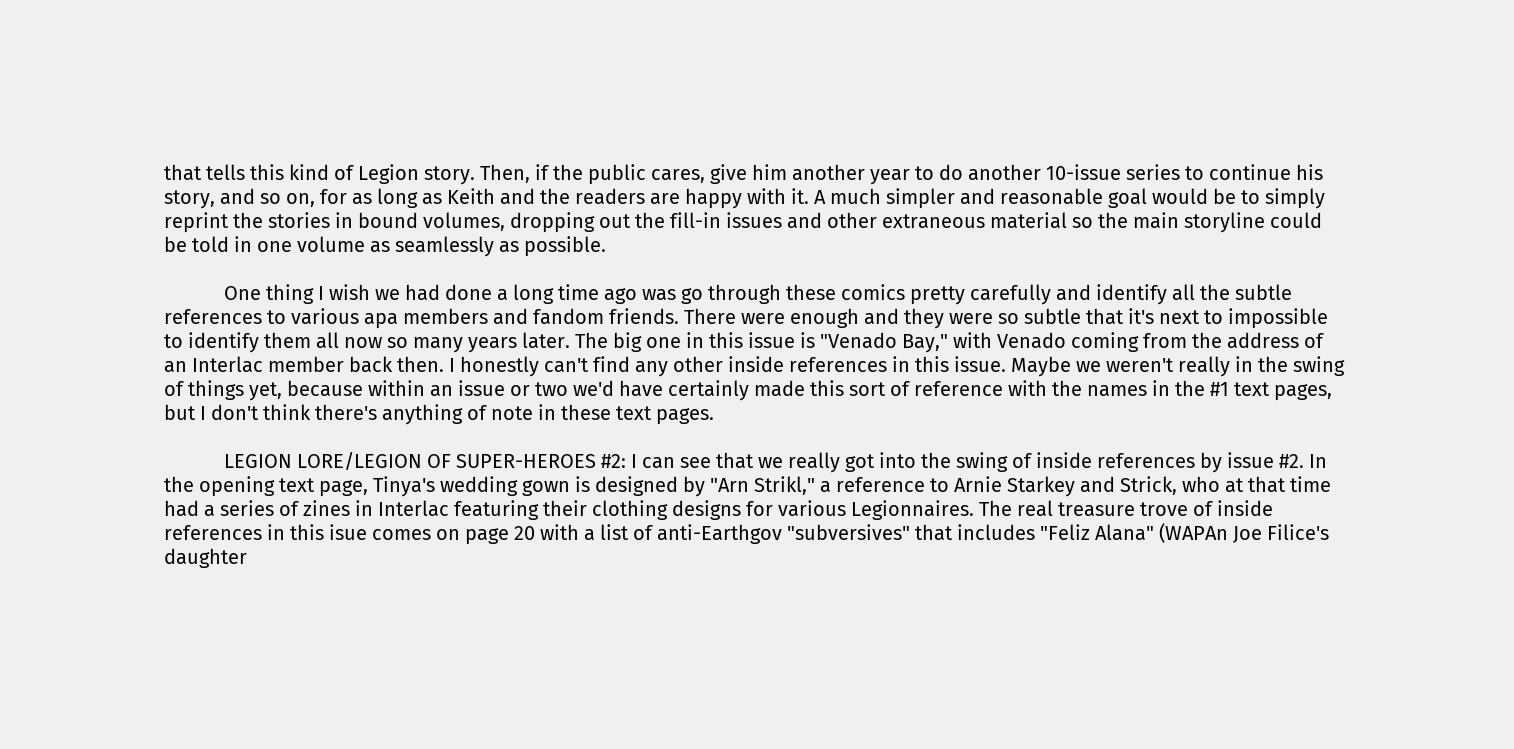that tells this kind of Legion story. Then, if the public cares, give him another year to do another 10-issue series to continue his story, and so on, for as long as Keith and the readers are happy with it. A much simpler and reasonable goal would be to simply reprint the stories in bound volumes, dropping out the fill-in issues and other extraneous material so the main storyline could be told in one volume as seamlessly as possible.

            One thing I wish we had done a long time ago was go through these comics pretty carefully and identify all the subtle references to various apa members and fandom friends. There were enough and they were so subtle that it's next to impossible to identify them all now so many years later. The big one in this issue is "Venado Bay," with Venado coming from the address of an Interlac member back then. I honestly can't find any other inside references in this issue. Maybe we weren't really in the swing of things yet, because within an issue or two we'd have certainly made this sort of reference with the names in the #1 text pages, but I don't think there's anything of note in these text pages.

            LEGION LORE/LEGION OF SUPER-HEROES #2: I can see that we really got into the swing of inside references by issue #2. In the opening text page, Tinya's wedding gown is designed by "Arn Strikl," a reference to Arnie Starkey and Strick, who at that time had a series of zines in Interlac featuring their clothing designs for various Legionnaires. The real treasure trove of inside references in this isue comes on page 20 with a list of anti-Earthgov "subversives" that includes "Feliz Alana" (WAPAn Joe Filice's daughter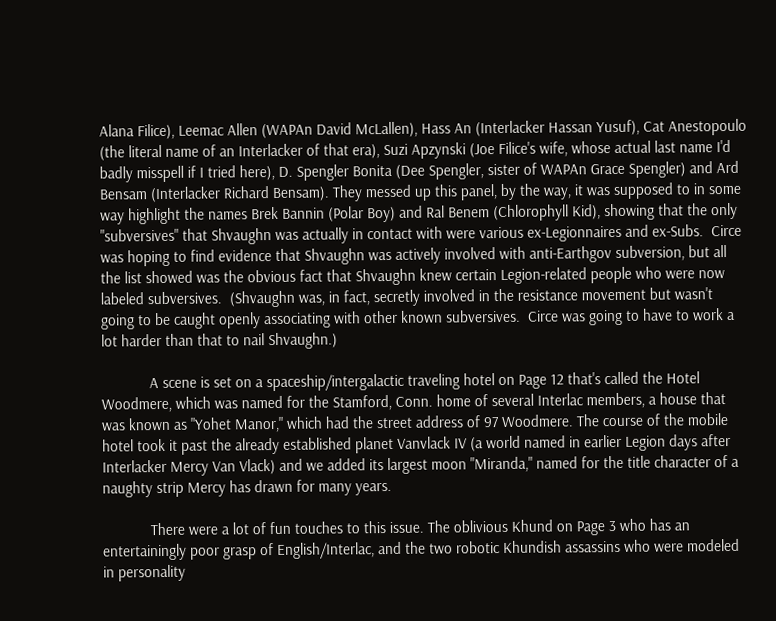Alana Filice), Leemac Allen (WAPAn David McLallen), Hass An (Interlacker Hassan Yusuf), Cat Anestopoulo (the literal name of an Interlacker of that era), Suzi Apzynski (Joe Filice's wife, whose actual last name I'd badly misspell if I tried here), D. Spengler Bonita (Dee Spengler, sister of WAPAn Grace Spengler) and Ard Bensam (Interlacker Richard Bensam). They messed up this panel, by the way, it was supposed to in some way highlight the names Brek Bannin (Polar Boy) and Ral Benem (Chlorophyll Kid), showing that the only "subversives" that Shvaughn was actually in contact with were various ex-Legionnaires and ex-Subs.  Circe was hoping to find evidence that Shvaughn was actively involved with anti-Earthgov subversion, but all the list showed was the obvious fact that Shvaughn knew certain Legion-related people who were now labeled subversives.  (Shvaughn was, in fact, secretly involved in the resistance movement but wasn't going to be caught openly associating with other known subversives.  Circe was going to have to work a lot harder than that to nail Shvaughn.)

            A scene is set on a spaceship/intergalactic traveling hotel on Page 12 that's called the Hotel Woodmere, which was named for the Stamford, Conn. home of several Interlac members, a house that was known as "Yohet Manor," which had the street address of 97 Woodmere. The course of the mobile hotel took it past the already established planet Vanvlack IV (a world named in earlier Legion days after Interlacker Mercy Van Vlack) and we added its largest moon "Miranda," named for the title character of a naughty strip Mercy has drawn for many years.

            There were a lot of fun touches to this issue. The oblivious Khund on Page 3 who has an entertainingly poor grasp of English/Interlac, and the two robotic Khundish assassins who were modeled in personality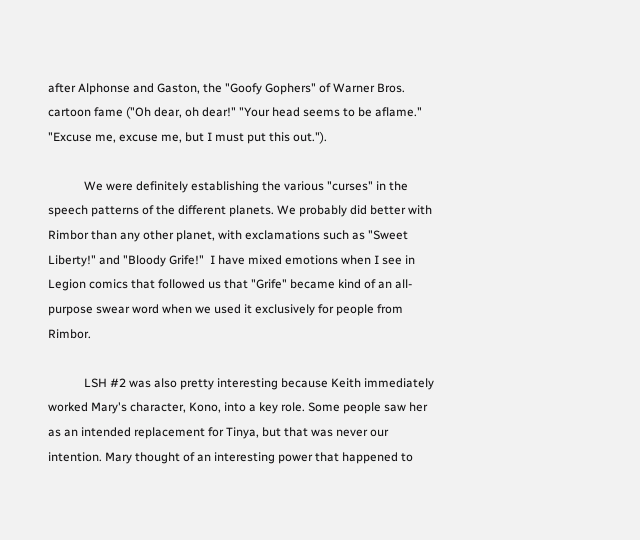after Alphonse and Gaston, the "Goofy Gophers" of Warner Bros. cartoon fame ("Oh dear, oh dear!" "Your head seems to be aflame." "Excuse me, excuse me, but I must put this out.").

            We were definitely establishing the various "curses" in the speech patterns of the different planets. We probably did better with Rimbor than any other planet, with exclamations such as "Sweet Liberty!" and "Bloody Grife!"  I have mixed emotions when I see in Legion comics that followed us that "Grife" became kind of an all-purpose swear word when we used it exclusively for people from Rimbor.

            LSH #2 was also pretty interesting because Keith immediately worked Mary's character, Kono, into a key role. Some people saw her as an intended replacement for Tinya, but that was never our intention. Mary thought of an interesting power that happened to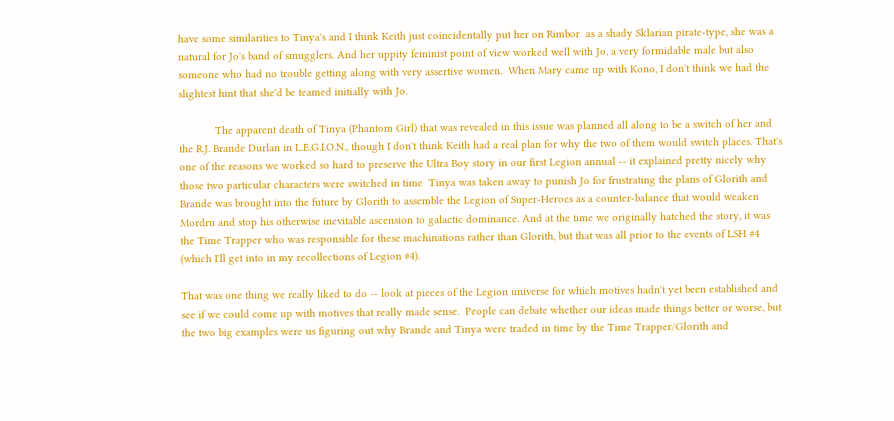have some similarities to Tinya's and I think Keith just coincidentally put her on Rimbor  as a shady Sklarian pirate-type, she was a natural for Jo's band of smugglers. And her uppity feminist point of view worked well with Jo, a very formidable male but also someone who had no trouble getting along with very assertive women.  When Mary came up with Kono, I don't think we had the slightest hint that she'd be teamed initially with Jo.

            The apparent death of Tinya (Phantom Girl) that was revealed in this issue was planned all along to be a switch of her and the R.J. Brande Durlan in L.E.G.I.O.N., though I don't think Keith had a real plan for why the two of them would switch places. That's one of the reasons we worked so hard to preserve the Ultra Boy story in our first Legion annual -- it explained pretty nicely why those two particular characters were switched in time  Tinya was taken away to punish Jo for frustrating the plans of Glorith and Brande was brought into the future by Glorith to assemble the Legion of Super-Heroes as a counter-balance that would weaken Mordru and stop his otherwise inevitable ascension to galactic dominance. And at the time we originally hatched the story, it was the Time Trapper who was responsible for these machinations rather than Glorith, but that was all prior to the events of LSH #4 (which I'll get into in my recollections of Legion #4).

That was one thing we really liked to do -- look at pieces of the Legion universe for which motives hadn't yet been established and see if we could come up with motives that really made sense.  People can debate whether our ideas made things better or worse, but the two big examples were us figuring out why Brande and Tinya were traded in time by the Time Trapper/Glorith and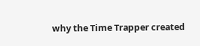why the Time Trapper created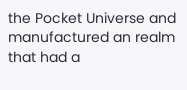the Pocket Universe and manufactured an realm that had a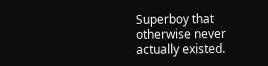Superboy that otherwise never actually existed.